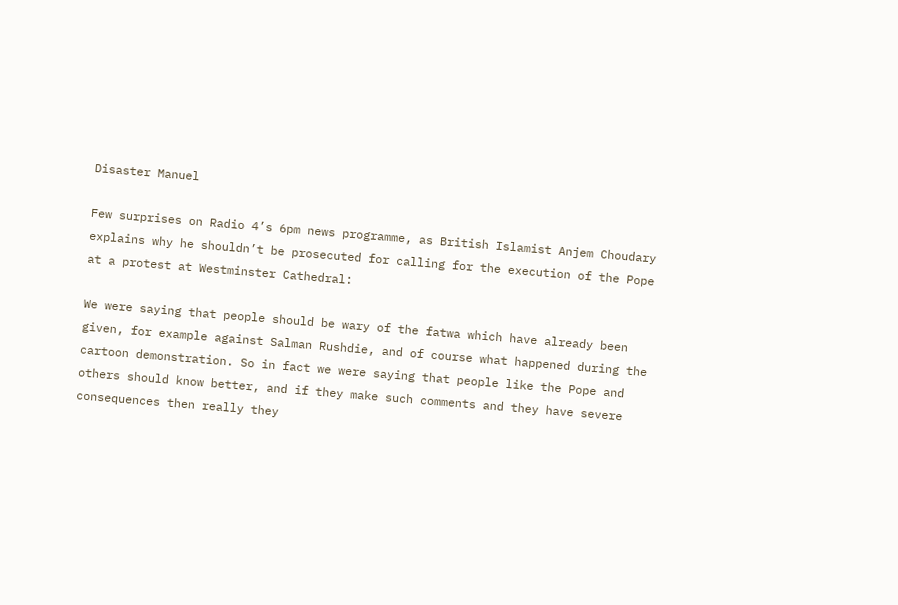Disaster Manuel

Few surprises on Radio 4’s 6pm news programme, as British Islamist Anjem Choudary explains why he shouldn’t be prosecuted for calling for the execution of the Pope at a protest at Westminster Cathedral:

We were saying that people should be wary of the fatwa which have already been given, for example against Salman Rushdie, and of course what happened during the cartoon demonstration. So in fact we were saying that people like the Pope and others should know better, and if they make such comments and they have severe consequences then really they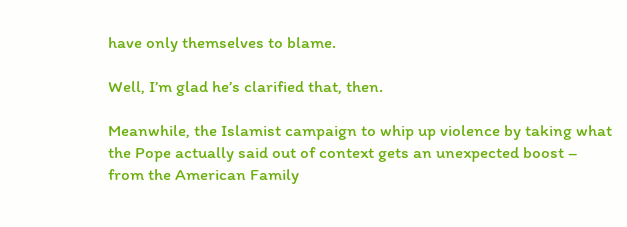have only themselves to blame.

Well, I’m glad he’s clarified that, then.

Meanwhile, the Islamist campaign to whip up violence by taking what the Pope actually said out of context gets an unexpected boost – from the American Family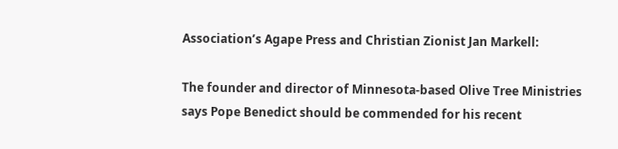Association’s Agape Press and Christian Zionist Jan Markell:

The founder and director of Minnesota-based Olive Tree Ministries says Pope Benedict should be commended for his recent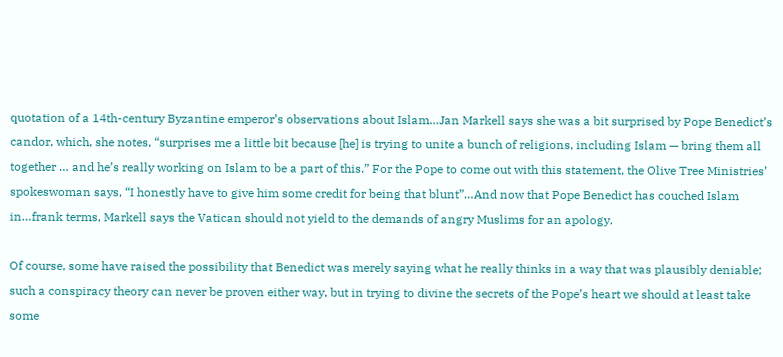quotation of a 14th-century Byzantine emperor’s observations about Islam…Jan Markell says she was a bit surprised by Pope Benedict’s candor, which, she notes, “surprises me a little bit because [he] is trying to unite a bunch of religions, including Islam — bring them all together … and he’s really working on Islam to be a part of this.” For the Pope to come out with this statement, the Olive Tree Ministries’ spokeswoman says, “I honestly have to give him some credit for being that blunt”…And now that Pope Benedict has couched Islam in…frank terms, Markell says the Vatican should not yield to the demands of angry Muslims for an apology.

Of course, some have raised the possibility that Benedict was merely saying what he really thinks in a way that was plausibly deniable; such a conspiracy theory can never be proven either way, but in trying to divine the secrets of the Pope’s heart we should at least take some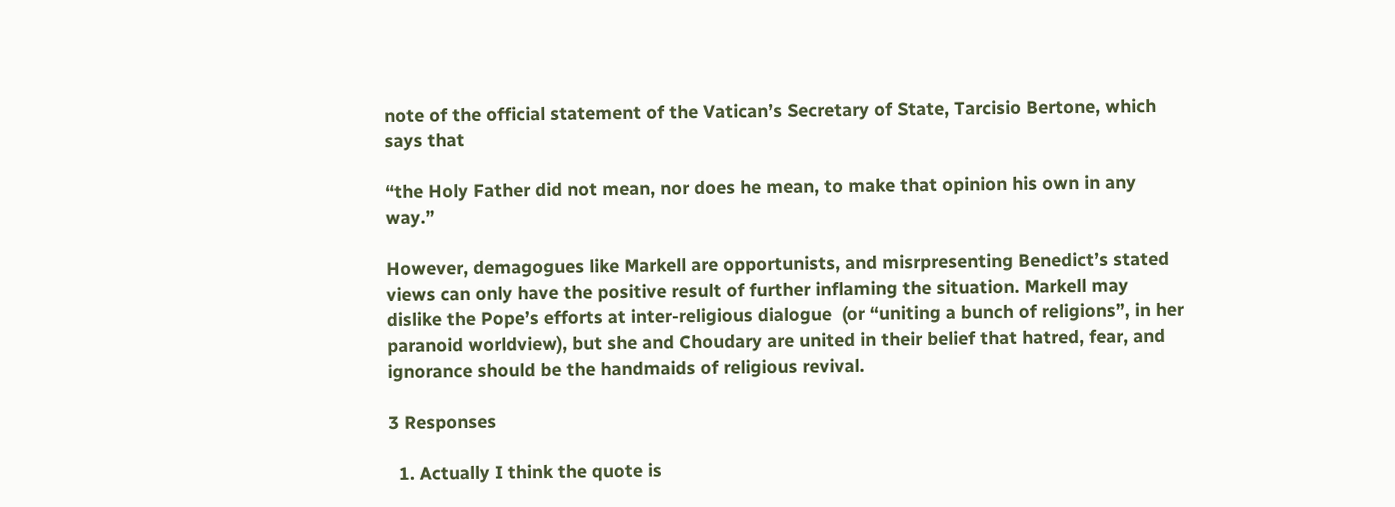note of the official statement of the Vatican’s Secretary of State, Tarcisio Bertone, which says that

“the Holy Father did not mean, nor does he mean, to make that opinion his own in any way.”

However, demagogues like Markell are opportunists, and misrpresenting Benedict’s stated views can only have the positive result of further inflaming the situation. Markell may dislike the Pope’s efforts at inter-religious dialogue  (or “uniting a bunch of religions”, in her paranoid worldview), but she and Choudary are united in their belief that hatred, fear, and ignorance should be the handmaids of religious revival.

3 Responses

  1. Actually I think the quote is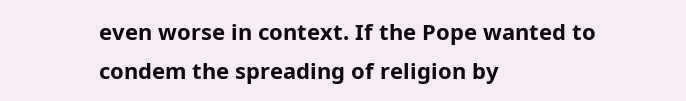even worse in context. If the Pope wanted to condem the spreading of religion by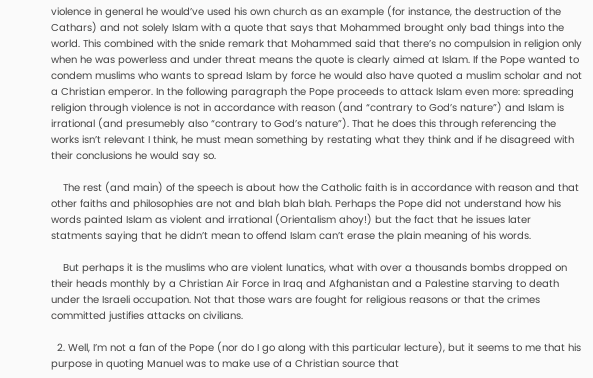violence in general he would’ve used his own church as an example (for instance, the destruction of the Cathars) and not solely Islam with a quote that says that Mohammed brought only bad things into the world. This combined with the snide remark that Mohammed said that there’s no compulsion in religion only when he was powerless and under threat means the quote is clearly aimed at Islam. If the Pope wanted to condem muslims who wants to spread Islam by force he would also have quoted a muslim scholar and not a Christian emperor. In the following paragraph the Pope proceeds to attack Islam even more: spreading religion through violence is not in accordance with reason (and “contrary to God’s nature”) and Islam is irrational (and presumebly also “contrary to God’s nature”). That he does this through referencing the works isn’t relevant I think, he must mean something by restating what they think and if he disagreed with their conclusions he would say so.

    The rest (and main) of the speech is about how the Catholic faith is in accordance with reason and that other faiths and philosophies are not and blah blah blah. Perhaps the Pope did not understand how his words painted Islam as violent and irrational (Orientalism ahoy!) but the fact that he issues later statments saying that he didn’t mean to offend Islam can’t erase the plain meaning of his words.

    But perhaps it is the muslims who are violent lunatics, what with over a thousands bombs dropped on their heads monthly by a Christian Air Force in Iraq and Afghanistan and a Palestine starving to death under the Israeli occupation. Not that those wars are fought for religious reasons or that the crimes committed justifies attacks on civilians.

  2. Well, I’m not a fan of the Pope (nor do I go along with this particular lecture), but it seems to me that his purpose in quoting Manuel was to make use of a Christian source that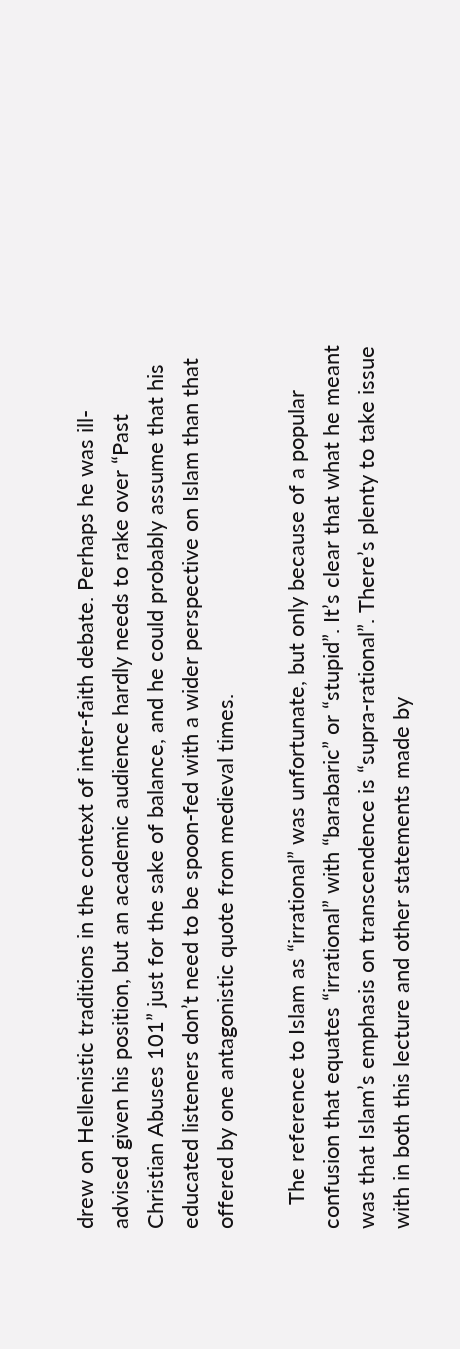drew on Hellenistic traditions in the context of inter-faith debate. Perhaps he was ill-advised given his position, but an academic audience hardly needs to rake over “Past Christian Abuses 101” just for the sake of balance, and he could probably assume that his educated listeners don’t need to be spoon-fed with a wider perspective on Islam than that offered by one antagonistic quote from medieval times.

    The reference to Islam as “irrational” was unfortunate, but only because of a popular confusion that equates “irrational” with “barabaric” or “stupid”. It’s clear that what he meant was that Islam’s emphasis on transcendence is “supra-rational”. There’s plenty to take issue with in both this lecture and other statements made by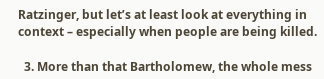Ratzinger, but let’s at least look at everything in context – especially when people are being killed.

  3. More than that Bartholomew, the whole mess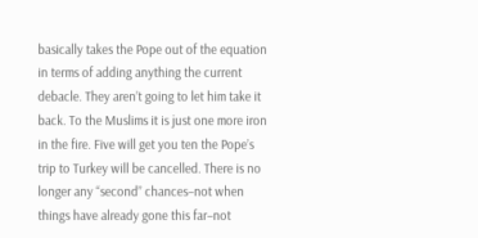basically takes the Pope out of the equation in terms of adding anything the current debacle. They aren’t going to let him take it back. To the Muslims it is just one more iron in the fire. Five will get you ten the Pope’s trip to Turkey will be cancelled. There is no longer any “second” chances–not when things have already gone this far–not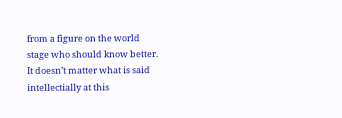from a figure on the world stage who should know better. It doesn’t matter what is said intellectially at this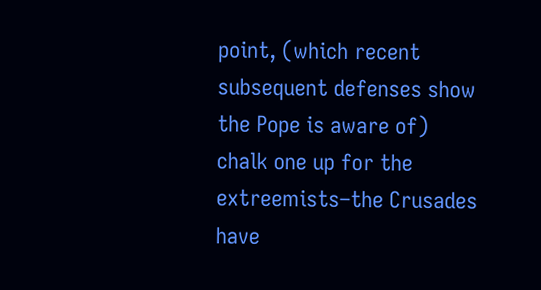point, (which recent subsequent defenses show the Pope is aware of) chalk one up for the extreemists–the Crusades have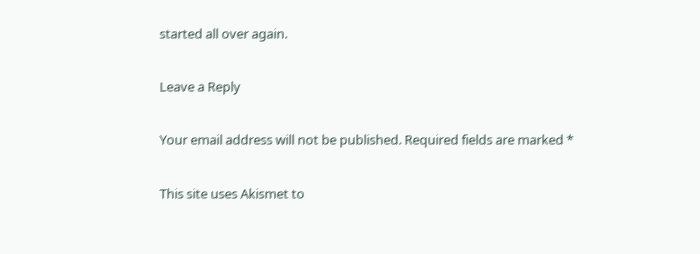started all over again.

Leave a Reply

Your email address will not be published. Required fields are marked *

This site uses Akismet to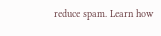reduce spam. Learn how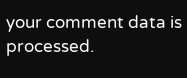your comment data is processed.